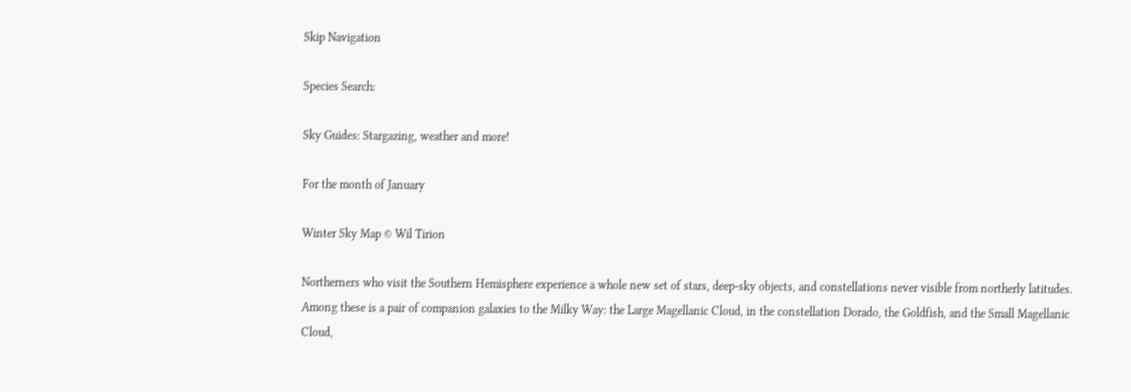Skip Navigation

Species Search:

Sky Guides: Stargazing, weather and more!

For the month of January

Winter Sky Map © Wil Tirion

Northerners who visit the Southern Hemisphere experience a whole new set of stars, deep-sky objects, and constellations never visible from northerly latitudes. Among these is a pair of companion galaxies to the Milky Way: the Large Magellanic Cloud, in the constellation Dorado, the Goldfish, and the Small Magellanic Cloud,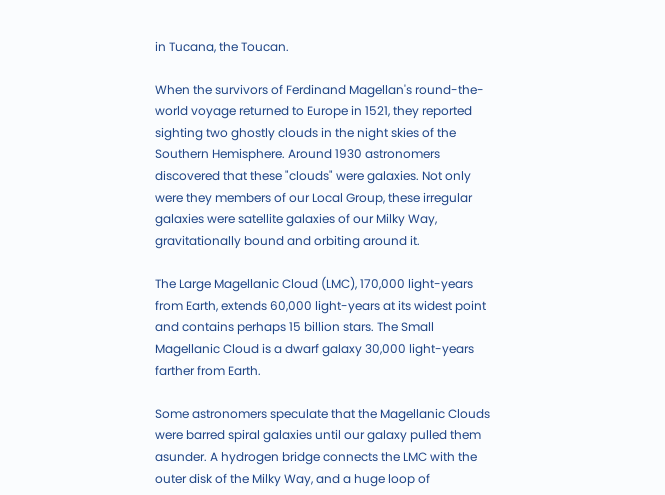in Tucana, the Toucan.

When the survivors of Ferdinand Magellan's round-the-world voyage returned to Europe in 1521, they reported sighting two ghostly clouds in the night skies of the Southern Hemisphere. Around 1930 astronomers discovered that these "clouds" were galaxies. Not only were they members of our Local Group, these irregular galaxies were satellite galaxies of our Milky Way, gravitationally bound and orbiting around it.

The Large Magellanic Cloud (LMC), 170,000 light-years from Earth, extends 60,000 light-years at its widest point and contains perhaps 15 billion stars. The Small Magellanic Cloud is a dwarf galaxy 30,000 light-years farther from Earth.

Some astronomers speculate that the Magellanic Clouds were barred spiral galaxies until our galaxy pulled them asunder. A hydrogen bridge connects the LMC with the outer disk of the Milky Way, and a huge loop of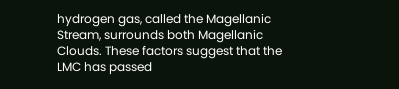hydrogen gas, called the Magellanic Stream, surrounds both Magellanic Clouds. These factors suggest that the LMC has passed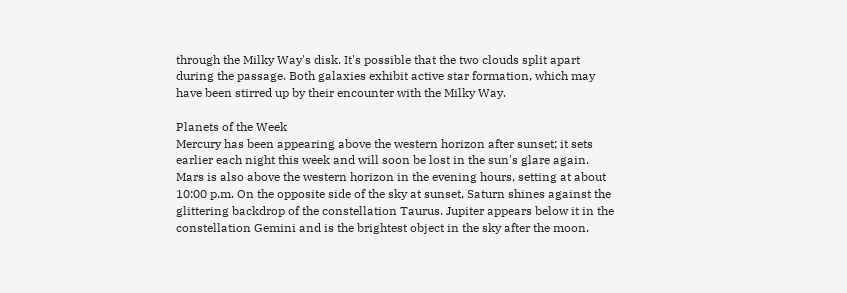through the Milky Way's disk. It's possible that the two clouds split apart during the passage. Both galaxies exhibit active star formation, which may have been stirred up by their encounter with the Milky Way.

Planets of the Week
Mercury has been appearing above the western horizon after sunset; it sets earlier each night this week and will soon be lost in the sun's glare again. Mars is also above the western horizon in the evening hours, setting at about 10:00 p.m. On the opposite side of the sky at sunset, Saturn shines against the glittering backdrop of the constellation Taurus. Jupiter appears below it in the constellation Gemini and is the brightest object in the sky after the moon.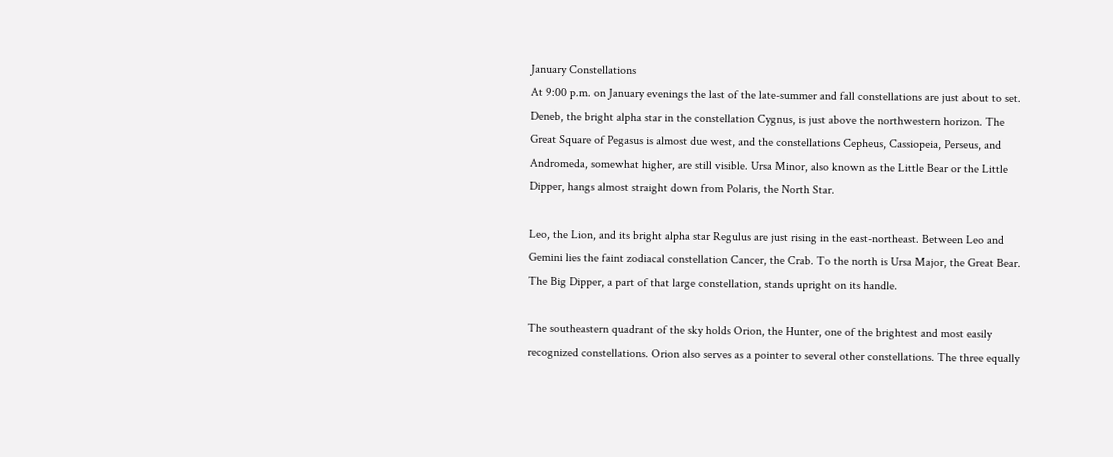January Constellations
At 9:00 p.m. on January evenings the last of the late-summer and fall constellations are just about to set. Deneb, the bright alpha star in the constellation Cygnus, is just above the northwestern horizon. The Great Square of Pegasus is almost due west, and the constellations Cepheus, Cassiopeia, Perseus, and Andromeda, somewhat higher, are still visible. Ursa Minor, also known as the Little Bear or the Little Dipper, hangs almost straight down from Polaris, the North Star.

Leo, the Lion, and its bright alpha star Regulus are just rising in the east-northeast. Between Leo and Gemini lies the faint zodiacal constellation Cancer, the Crab. To the north is Ursa Major, the Great Bear. The Big Dipper, a part of that large constellation, stands upright on its handle.

The southeastern quadrant of the sky holds Orion, the Hunter, one of the brightest and most easily recognized constellations. Orion also serves as a pointer to several other constellations. The three equally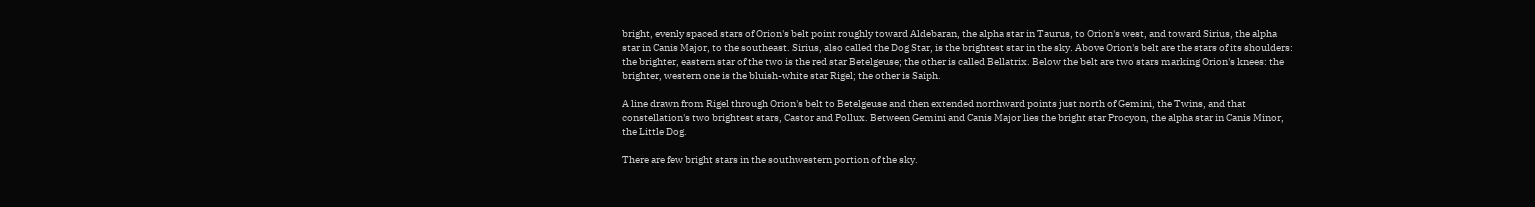bright, evenly spaced stars of Orion's belt point roughly toward Aldebaran, the alpha star in Taurus, to Orion's west, and toward Sirius, the alpha star in Canis Major, to the southeast. Sirius, also called the Dog Star, is the brightest star in the sky. Above Orion's belt are the stars of its shoulders: the brighter, eastern star of the two is the red star Betelgeuse; the other is called Bellatrix. Below the belt are two stars marking Orion's knees: the brighter, western one is the bluish-white star Rigel; the other is Saiph.

A line drawn from Rigel through Orion's belt to Betelgeuse and then extended northward points just north of Gemini, the Twins, and that constellation's two brightest stars, Castor and Pollux. Between Gemini and Canis Major lies the bright star Procyon, the alpha star in Canis Minor, the Little Dog.

There are few bright stars in the southwestern portion of the sky.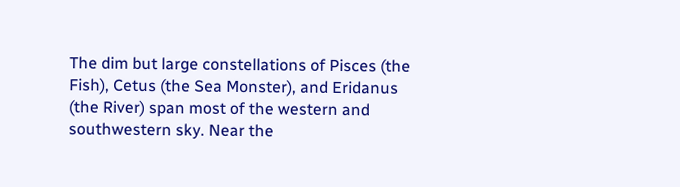The dim but large constellations of Pisces (the Fish), Cetus (the Sea Monster), and Eridanus (the River) span most of the western and southwestern sky. Near the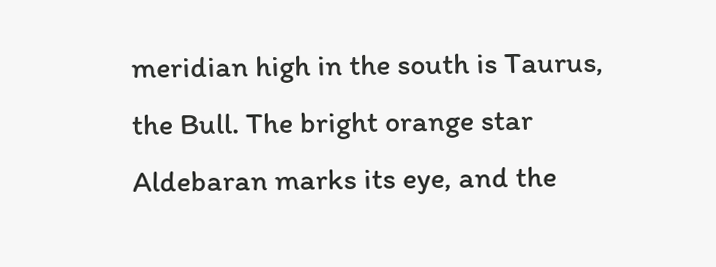meridian high in the south is Taurus, the Bull. The bright orange star Aldebaran marks its eye, and the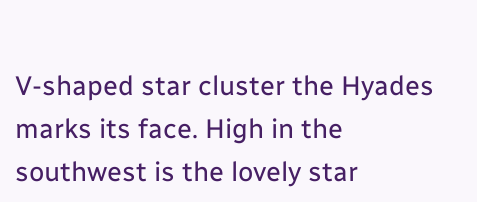V-shaped star cluster the Hyades marks its face. High in the southwest is the lovely star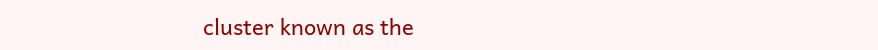cluster known as the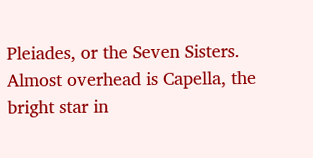Pleiades, or the Seven Sisters. Almost overhead is Capella, the bright star in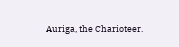Auriga, the Charioteer.